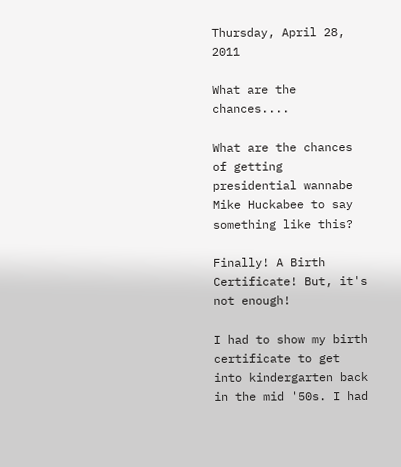Thursday, April 28, 2011

What are the chances....

What are the chances of getting presidential wannabe Mike Huckabee to say something like this?

Finally! A Birth Certificate! But, it's not enough!

I had to show my birth certificate to get into kindergarten back in the mid '50s. I had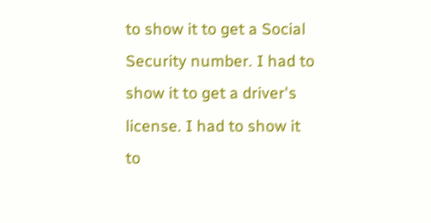to show it to get a Social Security number. I had to show it to get a driver's license. I had to show it to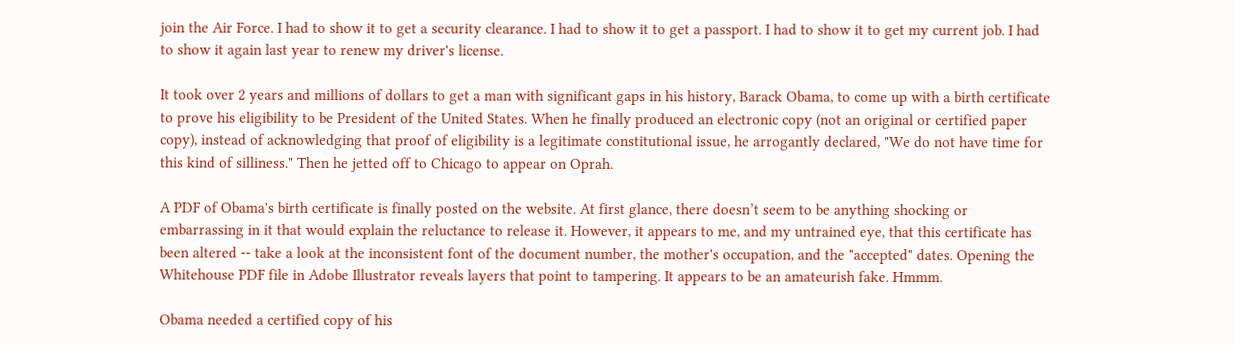join the Air Force. I had to show it to get a security clearance. I had to show it to get a passport. I had to show it to get my current job. I had to show it again last year to renew my driver's license.

It took over 2 years and millions of dollars to get a man with significant gaps in his history, Barack Obama, to come up with a birth certificate to prove his eligibility to be President of the United States. When he finally produced an electronic copy (not an original or certified paper copy), instead of acknowledging that proof of eligibility is a legitimate constitutional issue, he arrogantly declared, "We do not have time for this kind of silliness." Then he jetted off to Chicago to appear on Oprah.

A PDF of Obama's birth certificate is finally posted on the website. At first glance, there doesn’t seem to be anything shocking or embarrassing in it that would explain the reluctance to release it. However, it appears to me, and my untrained eye, that this certificate has been altered -- take a look at the inconsistent font of the document number, the mother's occupation, and the "accepted" dates. Opening the Whitehouse PDF file in Adobe Illustrator reveals layers that point to tampering. It appears to be an amateurish fake. Hmmm.

Obama needed a certified copy of his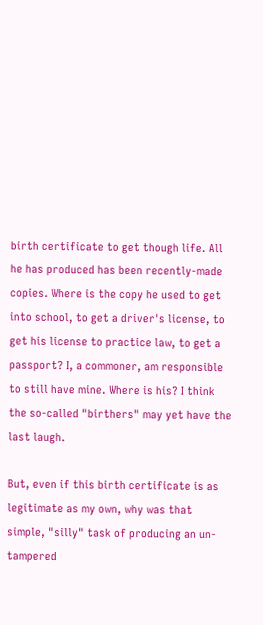birth certificate to get though life. All he has produced has been recently-made copies. Where is the copy he used to get into school, to get a driver's license, to get his license to practice law, to get a passport? I, a commoner, am responsible to still have mine. Where is his? I think the so-called "birthers" may yet have the last laugh.

But, even if this birth certificate is as legitimate as my own, why was that simple, "silly" task of producing an un-tampered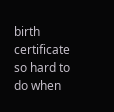birth certificate so hard to do when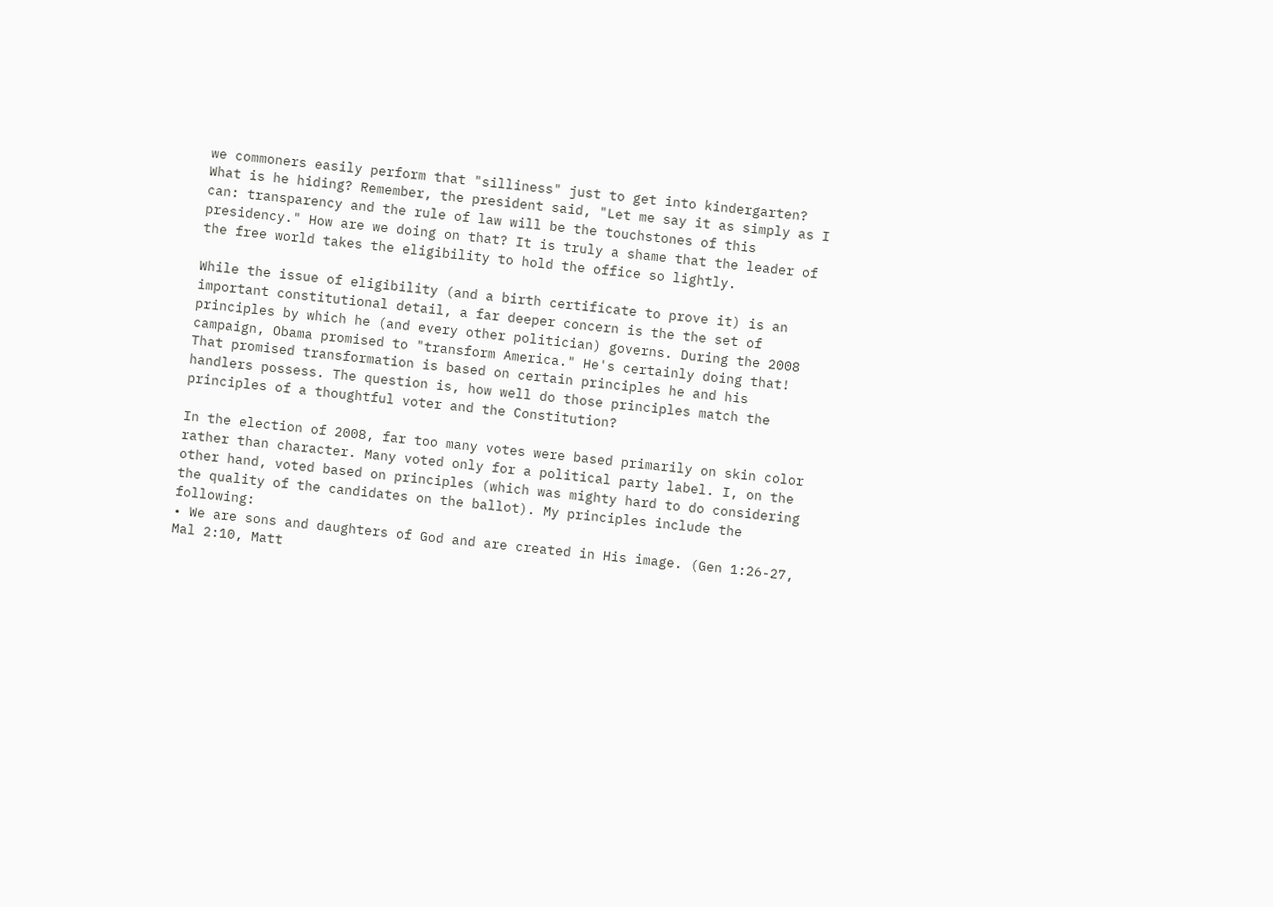we commoners easily perform that "silliness" just to get into kindergarten? What is he hiding? Remember, the president said, "Let me say it as simply as I can: transparency and the rule of law will be the touchstones of this presidency." How are we doing on that? It is truly a shame that the leader of the free world takes the eligibility to hold the office so lightly.

While the issue of eligibility (and a birth certificate to prove it) is an important constitutional detail, a far deeper concern is the the set of principles by which he (and every other politician) governs. During the 2008 campaign, Obama promised to "transform America." He's certainly doing that! That promised transformation is based on certain principles he and his handlers possess. The question is, how well do those principles match the principles of a thoughtful voter and the Constitution?

In the election of 2008, far too many votes were based primarily on skin color rather than character. Many voted only for a political party label. I, on the other hand, voted based on principles (which was mighty hard to do considering the quality of the candidates on the ballot). My principles include the following:
• We are sons and daughters of God and are created in His image. (Gen 1:26-27, Mal 2:10, Matt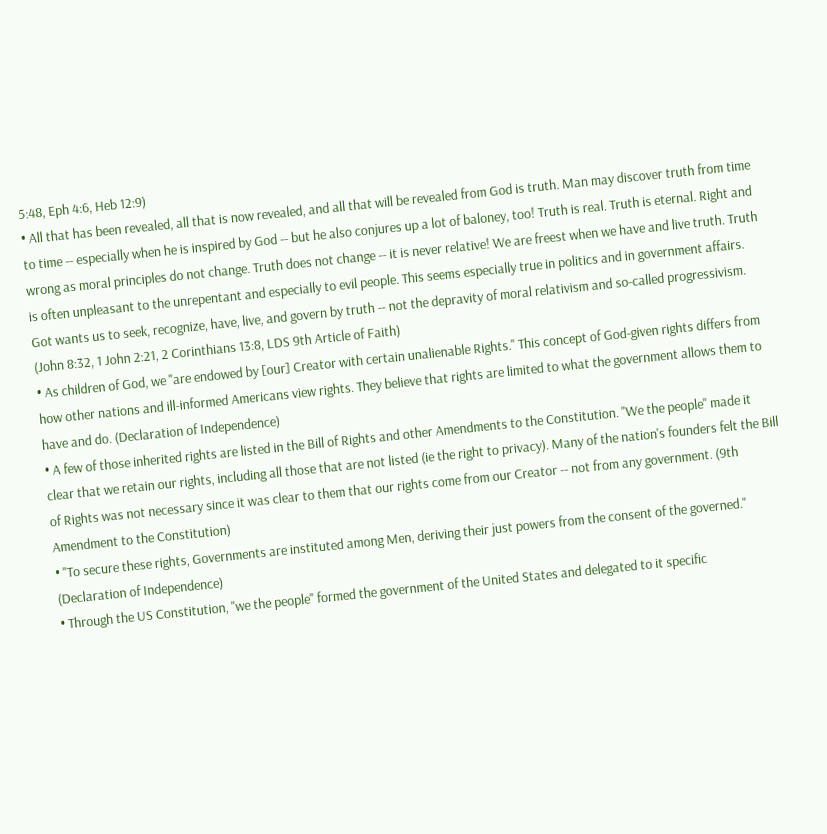5:48, Eph 4:6, Heb 12:9)
• All that has been revealed, all that is now revealed, and all that will be revealed from God is truth. Man may discover truth from time to time -- especially when he is inspired by God -- but he also conjures up a lot of baloney, too! Truth is real. Truth is eternal. Right and wrong as moral principles do not change. Truth does not change -- it is never relative! We are freest when we have and live truth. Truth is often unpleasant to the unrepentant and especially to evil people. This seems especially true in politics and in government affairs. Got wants us to seek, recognize, have, live, and govern by truth -- not the depravity of moral relativism and so-called progressivism. (John 8:32, 1 John 2:21, 2 Corinthians 13:8, LDS 9th Article of Faith)
• As children of God, we "are endowed by [our] Creator with certain unalienable Rights." This concept of God-given rights differs from how other nations and ill-informed Americans view rights. They believe that rights are limited to what the government allows them to have and do. (Declaration of Independence)
• A few of those inherited rights are listed in the Bill of Rights and other Amendments to the Constitution. "We the people" made it clear that we retain our rights, including all those that are not listed (ie the right to privacy). Many of the nation's founders felt the Bill of Rights was not necessary since it was clear to them that our rights come from our Creator -- not from any government. (9th Amendment to the Constitution)
• "To secure these rights, Governments are instituted among Men, deriving their just powers from the consent of the governed." (Declaration of Independence)
• Through the US Constitution, "we the people" formed the government of the United States and delegated to it specific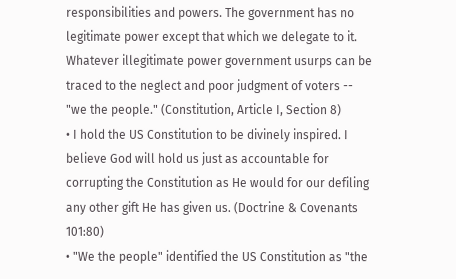responsibilities and powers. The government has no legitimate power except that which we delegate to it. Whatever illegitimate power government usurps can be traced to the neglect and poor judgment of voters -- "we the people." (Constitution, Article I, Section 8)
• I hold the US Constitution to be divinely inspired. I believe God will hold us just as accountable for corrupting the Constitution as He would for our defiling any other gift He has given us. (Doctrine & Covenants 101:80)
• "We the people" identified the US Constitution as "the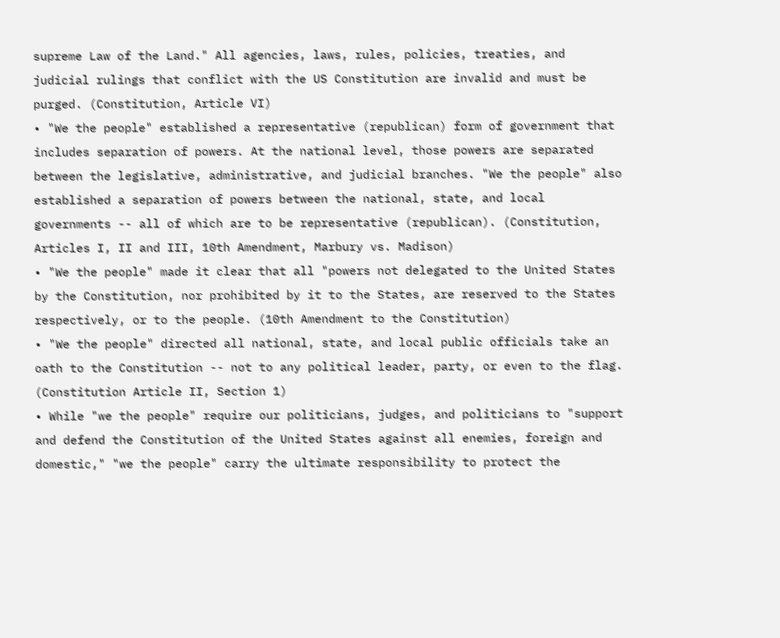supreme Law of the Land." All agencies, laws, rules, policies, treaties, and judicial rulings that conflict with the US Constitution are invalid and must be purged. (Constitution, Article VI)
• "We the people" established a representative (republican) form of government that includes separation of powers. At the national level, those powers are separated between the legislative, administrative, and judicial branches. "We the people" also established a separation of powers between the national, state, and local governments -- all of which are to be representative (republican). (Constitution, Articles I, II and III, 10th Amendment, Marbury vs. Madison)
• "We the people" made it clear that all "powers not delegated to the United States by the Constitution, nor prohibited by it to the States, are reserved to the States respectively, or to the people. (10th Amendment to the Constitution)
• "We the people" directed all national, state, and local public officials take an oath to the Constitution -- not to any political leader, party, or even to the flag. (Constitution Article II, Section 1)
• While "we the people" require our politicians, judges, and politicians to "support and defend the Constitution of the United States against all enemies, foreign and domestic," "we the people" carry the ultimate responsibility to protect the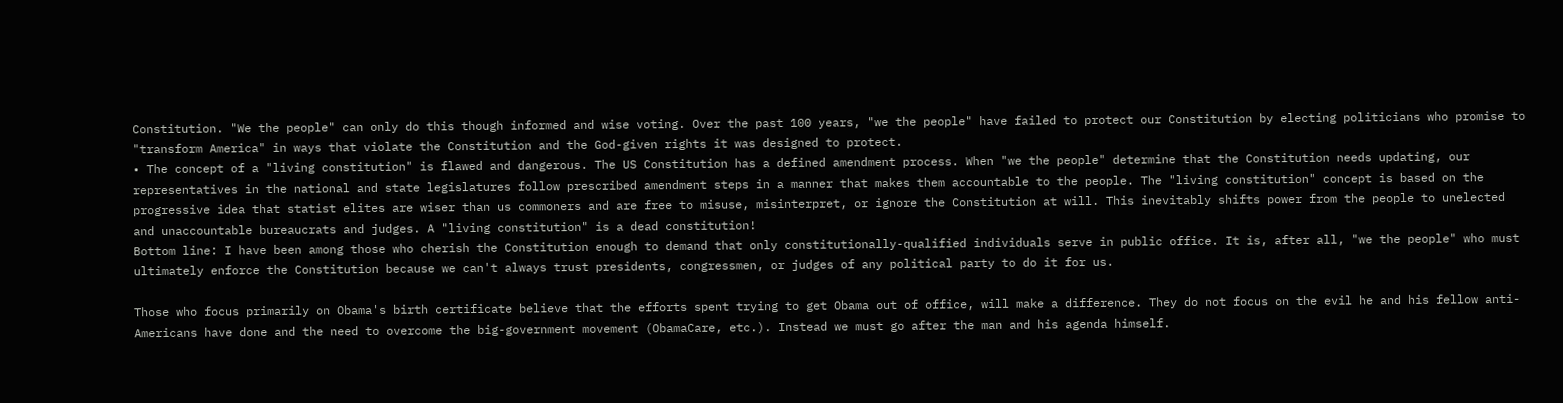Constitution. "We the people" can only do this though informed and wise voting. Over the past 100 years, "we the people" have failed to protect our Constitution by electing politicians who promise to "transform America" in ways that violate the Constitution and the God-given rights it was designed to protect.
• The concept of a "living constitution" is flawed and dangerous. The US Constitution has a defined amendment process. When "we the people" determine that the Constitution needs updating, our representatives in the national and state legislatures follow prescribed amendment steps in a manner that makes them accountable to the people. The "living constitution" concept is based on the progressive idea that statist elites are wiser than us commoners and are free to misuse, misinterpret, or ignore the Constitution at will. This inevitably shifts power from the people to unelected and unaccountable bureaucrats and judges. A "living constitution" is a dead constitution!
Bottom line: I have been among those who cherish the Constitution enough to demand that only constitutionally-qualified individuals serve in public office. It is, after all, "we the people" who must ultimately enforce the Constitution because we can't always trust presidents, congressmen, or judges of any political party to do it for us.

Those who focus primarily on Obama's birth certificate believe that the efforts spent trying to get Obama out of office, will make a difference. They do not focus on the evil he and his fellow anti-Americans have done and the need to overcome the big-government movement (ObamaCare, etc.). Instead we must go after the man and his agenda himself.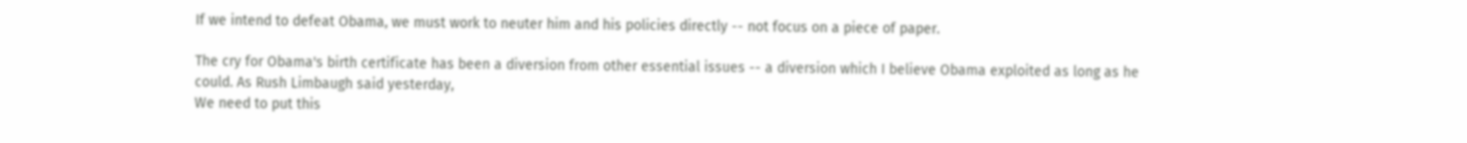If we intend to defeat Obama, we must work to neuter him and his policies directly -- not focus on a piece of paper.

The cry for Obama's birth certificate has been a diversion from other essential issues -- a diversion which I believe Obama exploited as long as he could. As Rush Limbaugh said yesterday,
We need to put this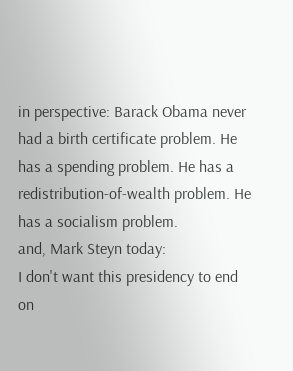in perspective: Barack Obama never had a birth certificate problem. He has a spending problem. He has a redistribution-of-wealth problem. He has a socialism problem.
and, Mark Steyn today:
I don't want this presidency to end on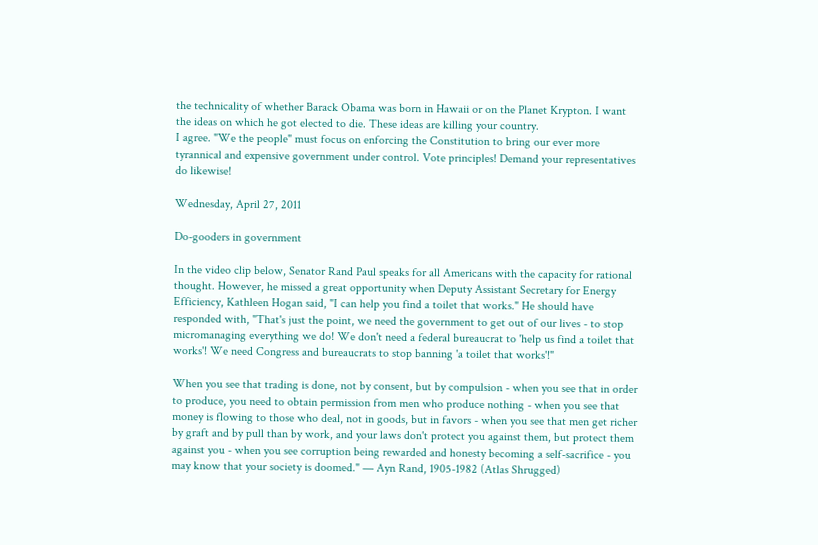the technicality of whether Barack Obama was born in Hawaii or on the Planet Krypton. I want the ideas on which he got elected to die. These ideas are killing your country.
I agree. "We the people" must focus on enforcing the Constitution to bring our ever more tyrannical and expensive government under control. Vote principles! Demand your representatives do likewise!

Wednesday, April 27, 2011

Do-gooders in government

In the video clip below, Senator Rand Paul speaks for all Americans with the capacity for rational thought. However, he missed a great opportunity when Deputy Assistant Secretary for Energy Efficiency, Kathleen Hogan said, "I can help you find a toilet that works." He should have responded with, "That's just the point, we need the government to get out of our lives - to stop micromanaging everything we do! We don't need a federal bureaucrat to 'help us find a toilet that works'! We need Congress and bureaucrats to stop banning 'a toilet that works'!"

When you see that trading is done, not by consent, but by compulsion - when you see that in order to produce, you need to obtain permission from men who produce nothing - when you see that money is flowing to those who deal, not in goods, but in favors - when you see that men get richer by graft and by pull than by work, and your laws don't protect you against them, but protect them against you - when you see corruption being rewarded and honesty becoming a self-sacrifice - you may know that your society is doomed." — Ayn Rand, 1905-1982 (Atlas Shrugged)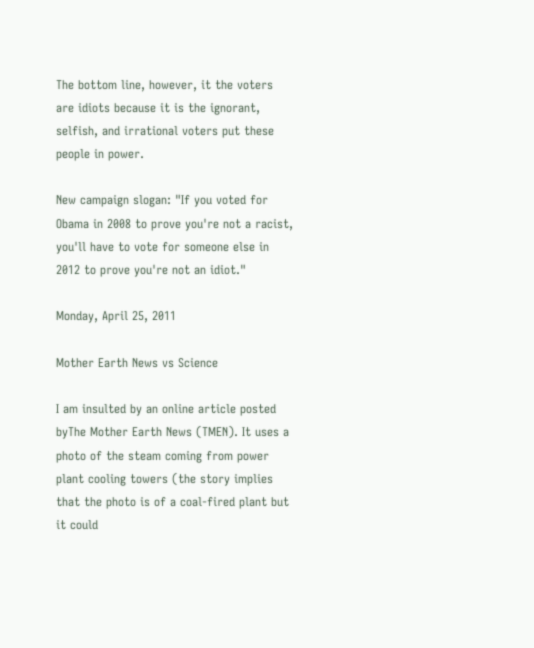The bottom line, however, it the voters are idiots because it is the ignorant, selfish, and irrational voters put these people in power.

New campaign slogan: "If you voted for Obama in 2008 to prove you're not a racist, you'll have to vote for someone else in 2012 to prove you're not an idiot."

Monday, April 25, 2011

Mother Earth News vs Science

I am insulted by an online article posted byThe Mother Earth News (TMEN). It uses a photo of the steam coming from power plant cooling towers (the story implies that the photo is of a coal-fired plant but it could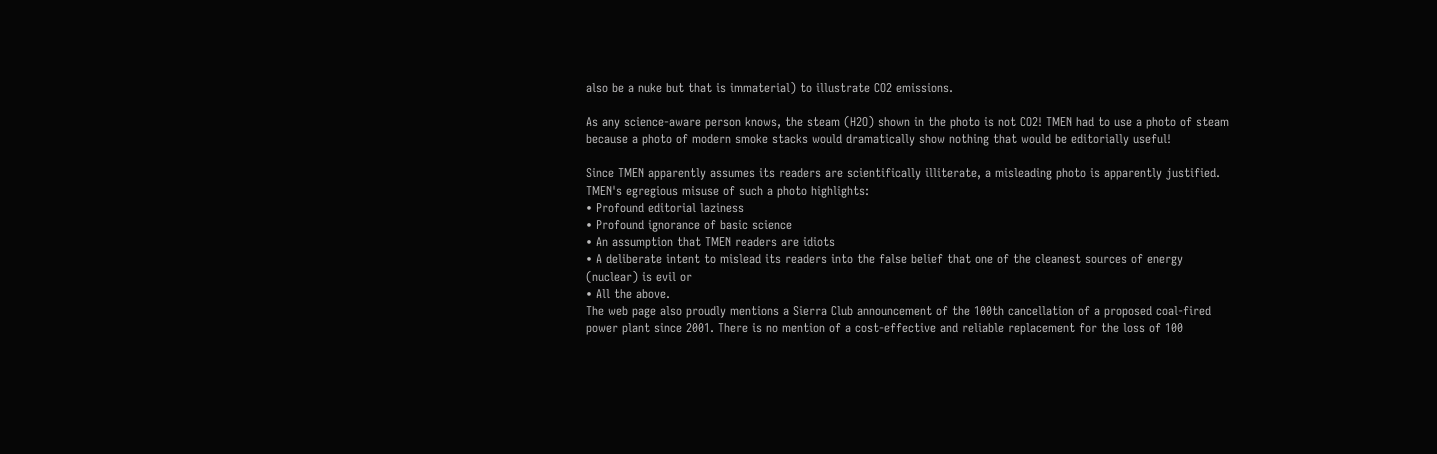also be a nuke but that is immaterial) to illustrate CO2 emissions.

As any science-aware person knows, the steam (H2O) shown in the photo is not CO2! TMEN had to use a photo of steam because a photo of modern smoke stacks would dramatically show nothing that would be editorially useful!

Since TMEN apparently assumes its readers are scientifically illiterate, a misleading photo is apparently justified. TMEN's egregious misuse of such a photo highlights:
• Profound editorial laziness
• Profound ignorance of basic science
• An assumption that TMEN readers are idiots
• A deliberate intent to mislead its readers into the false belief that one of the cleanest sources of energy (nuclear) is evil or
• All the above.
The web page also proudly mentions a Sierra Club announcement of the 100th cancellation of a proposed coal-fired power plant since 2001. There is no mention of a cost-effective and reliable replacement for the loss of 100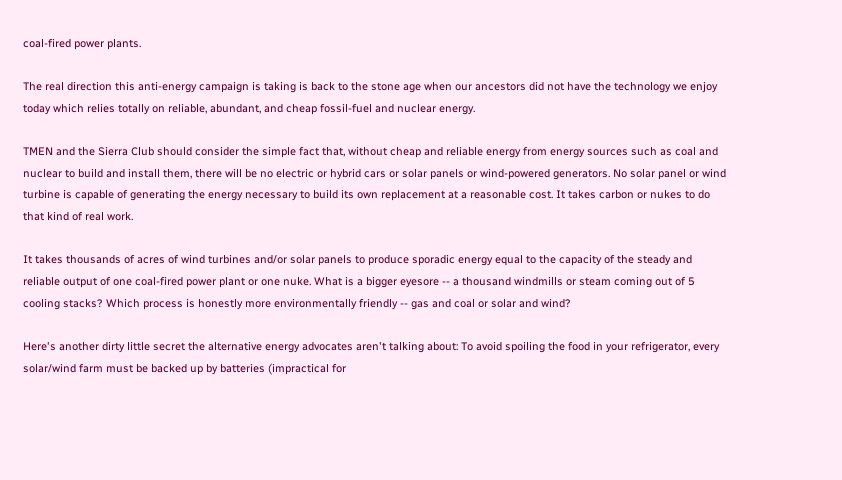coal-fired power plants.

The real direction this anti-energy campaign is taking is back to the stone age when our ancestors did not have the technology we enjoy today which relies totally on reliable, abundant, and cheap fossil-fuel and nuclear energy.

TMEN and the Sierra Club should consider the simple fact that, without cheap and reliable energy from energy sources such as coal and nuclear to build and install them, there will be no electric or hybrid cars or solar panels or wind-powered generators. No solar panel or wind turbine is capable of generating the energy necessary to build its own replacement at a reasonable cost. It takes carbon or nukes to do that kind of real work.

It takes thousands of acres of wind turbines and/or solar panels to produce sporadic energy equal to the capacity of the steady and reliable output of one coal-fired power plant or one nuke. What is a bigger eyesore -- a thousand windmills or steam coming out of 5 cooling stacks? Which process is honestly more environmentally friendly -- gas and coal or solar and wind?

Here's another dirty little secret the alternative energy advocates aren't talking about: To avoid spoiling the food in your refrigerator, every solar/wind farm must be backed up by batteries (impractical for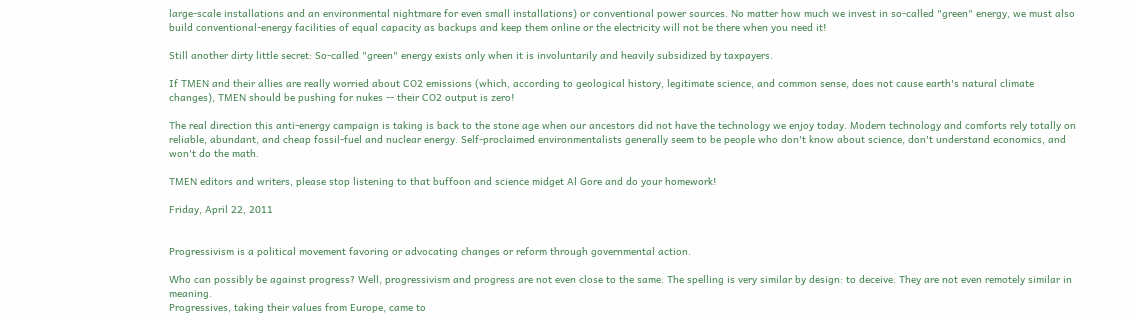large-scale installations and an environmental nightmare for even small installations) or conventional power sources. No matter how much we invest in so-called "green" energy, we must also build conventional-energy facilities of equal capacity as backups and keep them online or the electricity will not be there when you need it!

Still another dirty little secret: So-called "green" energy exists only when it is involuntarily and heavily subsidized by taxpayers.

If TMEN and their allies are really worried about CO2 emissions (which, according to geological history, legitimate science, and common sense, does not cause earth's natural climate changes), TMEN should be pushing for nukes -- their CO2 output is zero!

The real direction this anti-energy campaign is taking is back to the stone age when our ancestors did not have the technology we enjoy today. Modern technology and comforts rely totally on reliable, abundant, and cheap fossil-fuel and nuclear energy. Self-proclaimed environmentalists generally seem to be people who don't know about science, don't understand economics, and won't do the math.

TMEN editors and writers, please stop listening to that buffoon and science midget Al Gore and do your homework!

Friday, April 22, 2011


Progressivism is a political movement favoring or advocating changes or reform through governmental action.

Who can possibly be against progress? Well, progressivism and progress are not even close to the same. The spelling is very similar by design: to deceive. They are not even remotely similar in meaning.
Progressives, taking their values from Europe, came to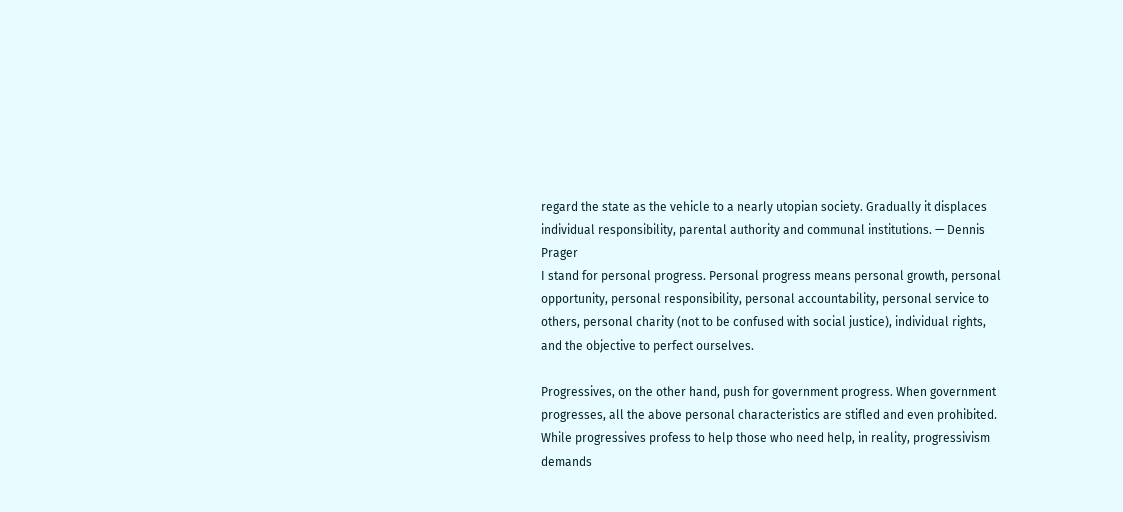regard the state as the vehicle to a nearly utopian society. Gradually it displaces individual responsibility, parental authority and communal institutions. — Dennis Prager
I stand for personal progress. Personal progress means personal growth, personal opportunity, personal responsibility, personal accountability, personal service to others, personal charity (not to be confused with social justice), individual rights, and the objective to perfect ourselves.

Progressives, on the other hand, push for government progress. When government progresses, all the above personal characteristics are stifled and even prohibited. While progressives profess to help those who need help, in reality, progressivism demands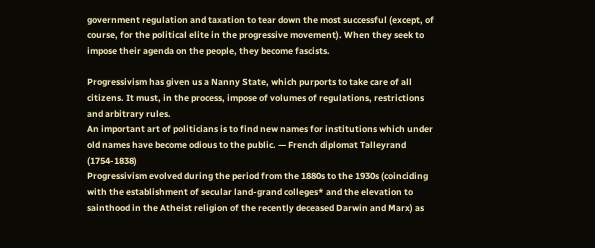government regulation and taxation to tear down the most successful (except, of course, for the political elite in the progressive movement). When they seek to impose their agenda on the people, they become fascists.

Progressivism has given us a Nanny State, which purports to take care of all citizens. It must, in the process, impose of volumes of regulations, restrictions and arbitrary rules.
An important art of politicians is to find new names for institutions which under old names have become odious to the public. — French diplomat Talleyrand (1754-1838)
Progressivism evolved during the period from the 1880s to the 1930s (coinciding with the establishment of secular land-grand colleges* and the elevation to sainthood in the Atheist religion of the recently deceased Darwin and Marx) as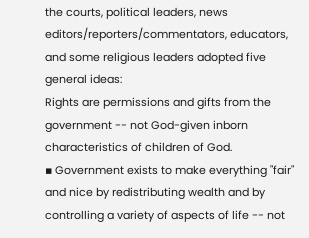the courts, political leaders, news editors/reporters/commentators, educators, and some religious leaders adopted five general ideas:
Rights are permissions and gifts from the government -- not God-given inborn characteristics of children of God.
▪ Government exists to make everything "fair" and nice by redistributing wealth and by controlling a variety of aspects of life -- not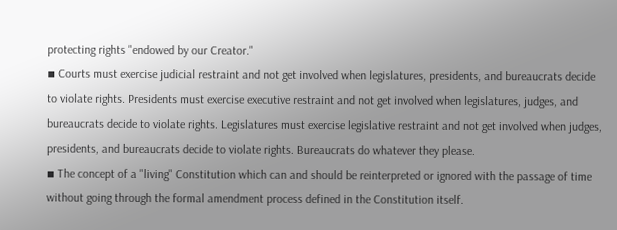protecting rights "endowed by our Creator."
▪ Courts must exercise judicial restraint and not get involved when legislatures, presidents, and bureaucrats decide to violate rights. Presidents must exercise executive restraint and not get involved when legislatures, judges, and bureaucrats decide to violate rights. Legislatures must exercise legislative restraint and not get involved when judges, presidents, and bureaucrats decide to violate rights. Bureaucrats do whatever they please.
▪ The concept of a "living" Constitution which can and should be reinterpreted or ignored with the passage of time without going through the formal amendment process defined in the Constitution itself.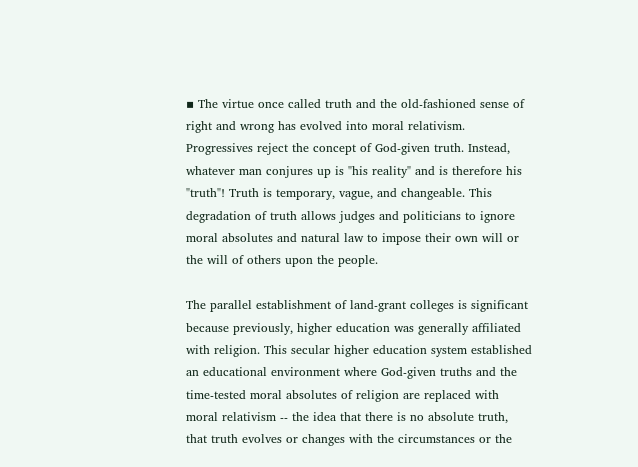▪ The virtue once called truth and the old-fashioned sense of right and wrong has evolved into moral relativism. Progressives reject the concept of God-given truth. Instead, whatever man conjures up is "his reality" and is therefore his "truth"! Truth is temporary, vague, and changeable. This degradation of truth allows judges and politicians to ignore moral absolutes and natural law to impose their own will or the will of others upon the people.

The parallel establishment of land-grant colleges is significant because previously, higher education was generally affiliated with religion. This secular higher education system established an educational environment where God-given truths and the time-tested moral absolutes of religion are replaced with moral relativism -- the idea that there is no absolute truth, that truth evolves or changes with the circumstances or the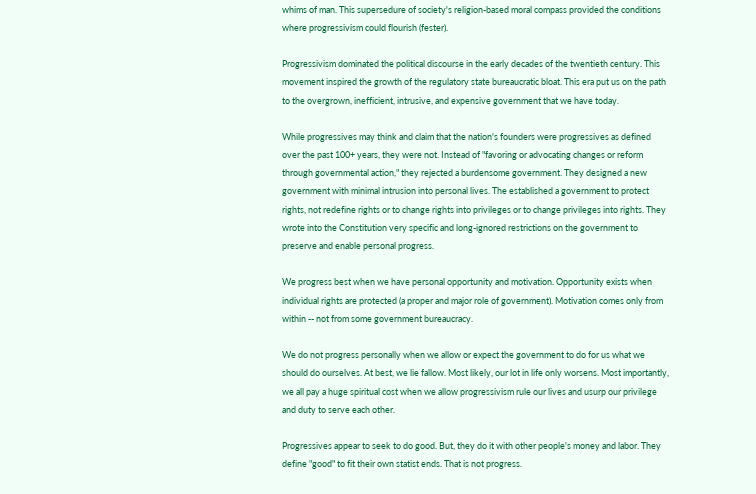whims of man. This supersedure of society's religion-based moral compass provided the conditions where progressivism could flourish (fester).

Progressivism dominated the political discourse in the early decades of the twentieth century. This movement inspired the growth of the regulatory state bureaucratic bloat. This era put us on the path to the overgrown, inefficient, intrusive, and expensive government that we have today.

While progressives may think and claim that the nation's founders were progressives as defined over the past 100+ years, they were not. Instead of "favoring or advocating changes or reform through governmental action," they rejected a burdensome government. They designed a new government with minimal intrusion into personal lives. The established a government to protect rights, not redefine rights or to change rights into privileges or to change privileges into rights. They wrote into the Constitution very specific and long-ignored restrictions on the government to preserve and enable personal progress.

We progress best when we have personal opportunity and motivation. Opportunity exists when individual rights are protected (a proper and major role of government). Motivation comes only from within -- not from some government bureaucracy.

We do not progress personally when we allow or expect the government to do for us what we should do ourselves. At best, we lie fallow. Most likely, our lot in life only worsens. Most importantly, we all pay a huge spiritual cost when we allow progressivism rule our lives and usurp our privilege and duty to serve each other.

Progressives appear to seek to do good. But, they do it with other people's money and labor. They define "good" to fit their own statist ends. That is not progress.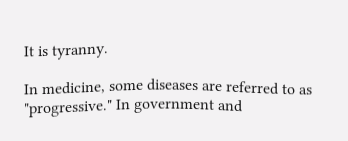It is tyranny.

In medicine, some diseases are referred to as "progressive." In government and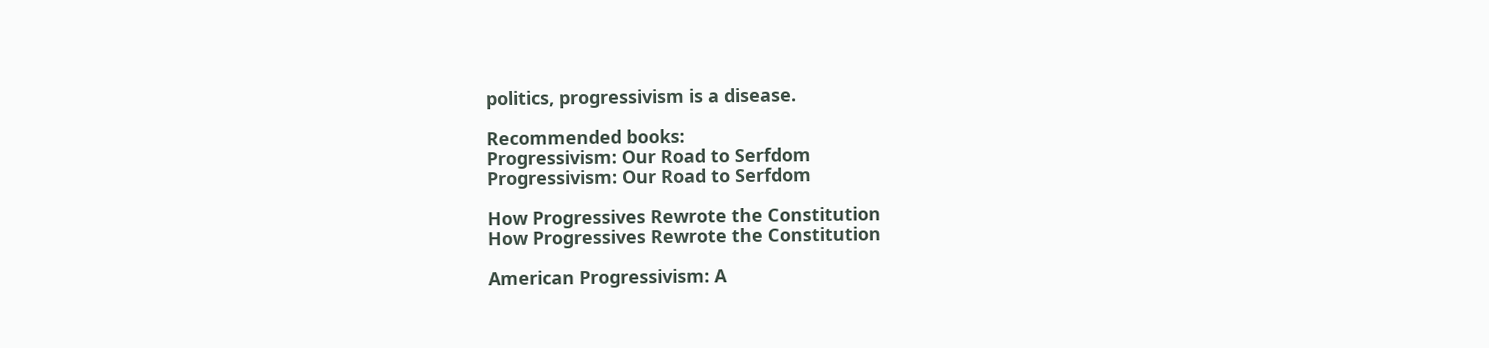politics, progressivism is a disease.

Recommended books:
Progressivism: Our Road to Serfdom
Progressivism: Our Road to Serfdom

How Progressives Rewrote the Constitution
How Progressives Rewrote the Constitution

American Progressivism: A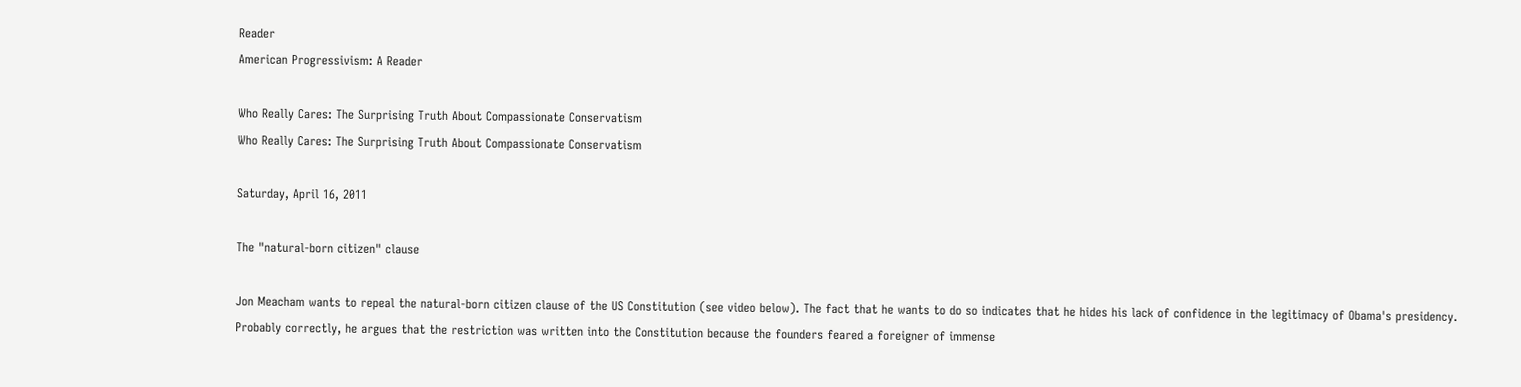Reader
American Progressivism: A Reader

Who Really Cares: The Surprising Truth About Compassionate Conservatism
Who Really Cares: The Surprising Truth About Compassionate Conservatism

Saturday, April 16, 2011

The "natural-born citizen" clause

Jon Meacham wants to repeal the natural-born citizen clause of the US Constitution (see video below). The fact that he wants to do so indicates that he hides his lack of confidence in the legitimacy of Obama's presidency. Probably correctly, he argues that the restriction was written into the Constitution because the founders feared a foreigner of immense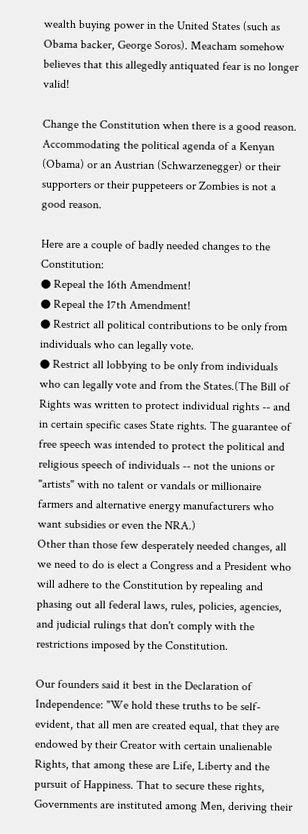wealth buying power in the United States (such as Obama backer, George Soros). Meacham somehow believes that this allegedly antiquated fear is no longer valid!

Change the Constitution when there is a good reason. Accommodating the political agenda of a Kenyan (Obama) or an Austrian (Schwarzenegger) or their supporters or their puppeteers or Zombies is not a good reason.

Here are a couple of badly needed changes to the Constitution:
● Repeal the 16th Amendment!
● Repeal the 17th Amendment!
● Restrict all political contributions to be only from individuals who can legally vote.
● Restrict all lobbying to be only from individuals who can legally vote and from the States.(The Bill of Rights was written to protect individual rights -- and in certain specific cases State rights. The guarantee of free speech was intended to protect the political and religious speech of individuals -- not the unions or "artists" with no talent or vandals or millionaire farmers and alternative energy manufacturers who want subsidies or even the NRA.)
Other than those few desperately needed changes, all we need to do is elect a Congress and a President who will adhere to the Constitution by repealing and phasing out all federal laws, rules, policies, agencies, and judicial rulings that don't comply with the restrictions imposed by the Constitution.

Our founders said it best in the Declaration of Independence: "We hold these truths to be self-evident, that all men are created equal, that they are endowed by their Creator with certain unalienable Rights, that among these are Life, Liberty and the pursuit of Happiness. That to secure these rights, Governments are instituted among Men, deriving their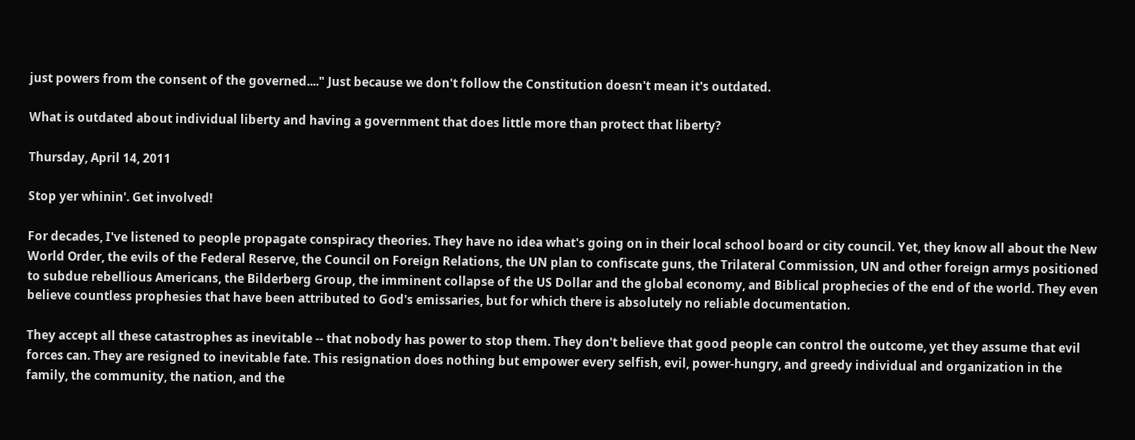just powers from the consent of the governed...." Just because we don't follow the Constitution doesn't mean it's outdated.

What is outdated about individual liberty and having a government that does little more than protect that liberty?

Thursday, April 14, 2011

Stop yer whinin'. Get involved!

For decades, I've listened to people propagate conspiracy theories. They have no idea what's going on in their local school board or city council. Yet, they know all about the New World Order, the evils of the Federal Reserve, the Council on Foreign Relations, the UN plan to confiscate guns, the Trilateral Commission, UN and other foreign armys positioned to subdue rebellious Americans, the Bilderberg Group, the imminent collapse of the US Dollar and the global economy, and Biblical prophecies of the end of the world. They even believe countless prophesies that have been attributed to God's emissaries, but for which there is absolutely no reliable documentation.

They accept all these catastrophes as inevitable -- that nobody has power to stop them. They don't believe that good people can control the outcome, yet they assume that evil forces can. They are resigned to inevitable fate. This resignation does nothing but empower every selfish, evil, power-hungry, and greedy individual and organization in the family, the community, the nation, and the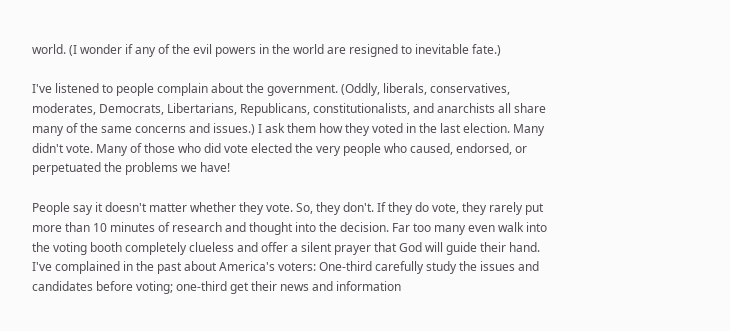world. (I wonder if any of the evil powers in the world are resigned to inevitable fate.)

I've listened to people complain about the government. (Oddly, liberals, conservatives, moderates, Democrats, Libertarians, Republicans, constitutionalists, and anarchists all share many of the same concerns and issues.) I ask them how they voted in the last election. Many didn't vote. Many of those who did vote elected the very people who caused, endorsed, or perpetuated the problems we have!

People say it doesn't matter whether they vote. So, they don't. If they do vote, they rarely put more than 10 minutes of research and thought into the decision. Far too many even walk into the voting booth completely clueless and offer a silent prayer that God will guide their hand. I've complained in the past about America's voters: One-third carefully study the issues and candidates before voting; one-third get their news and information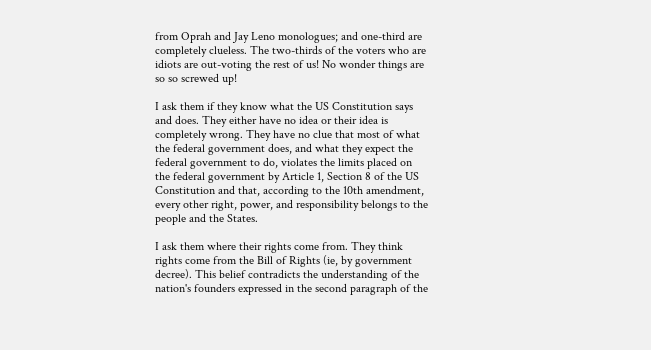from Oprah and Jay Leno monologues; and one-third are completely clueless. The two-thirds of the voters who are idiots are out-voting the rest of us! No wonder things are so so screwed up!

I ask them if they know what the US Constitution says and does. They either have no idea or their idea is completely wrong. They have no clue that most of what the federal government does, and what they expect the federal government to do, violates the limits placed on the federal government by Article 1, Section 8 of the US Constitution and that, according to the 10th amendment, every other right, power, and responsibility belongs to the people and the States.

I ask them where their rights come from. They think rights come from the Bill of Rights (ie, by government decree). This belief contradicts the understanding of the nation's founders expressed in the second paragraph of the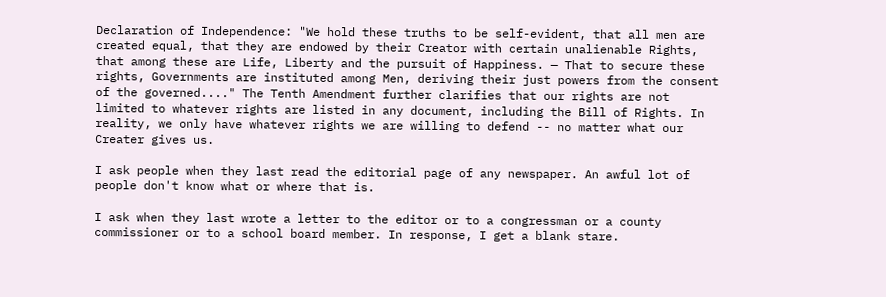Declaration of Independence: "We hold these truths to be self-evident, that all men are created equal, that they are endowed by their Creator with certain unalienable Rights, that among these are Life, Liberty and the pursuit of Happiness. — That to secure these rights, Governments are instituted among Men, deriving their just powers from the consent of the governed...." The Tenth Amendment further clarifies that our rights are not limited to whatever rights are listed in any document, including the Bill of Rights. In reality, we only have whatever rights we are willing to defend -- no matter what our Creater gives us.

I ask people when they last read the editorial page of any newspaper. An awful lot of people don't know what or where that is.

I ask when they last wrote a letter to the editor or to a congressman or a county commissioner or to a school board member. In response, I get a blank stare.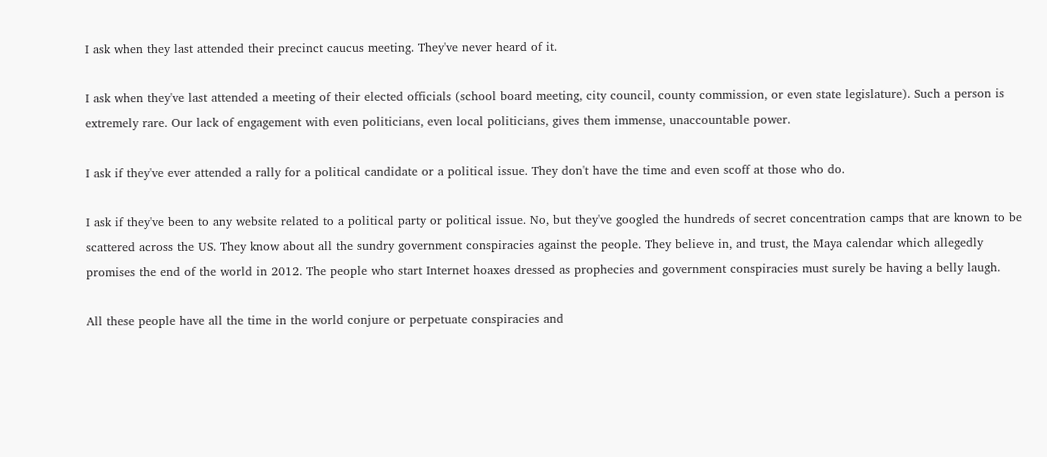I ask when they last attended their precinct caucus meeting. They've never heard of it.

I ask when they've last attended a meeting of their elected officials (school board meeting, city council, county commission, or even state legislature). Such a person is extremely rare. Our lack of engagement with even politicians, even local politicians, gives them immense, unaccountable power.

I ask if they've ever attended a rally for a political candidate or a political issue. They don't have the time and even scoff at those who do.

I ask if they've been to any website related to a political party or political issue. No, but they've googled the hundreds of secret concentration camps that are known to be scattered across the US. They know about all the sundry government conspiracies against the people. They believe in, and trust, the Maya calendar which allegedly promises the end of the world in 2012. The people who start Internet hoaxes dressed as prophecies and government conspiracies must surely be having a belly laugh.

All these people have all the time in the world conjure or perpetuate conspiracies and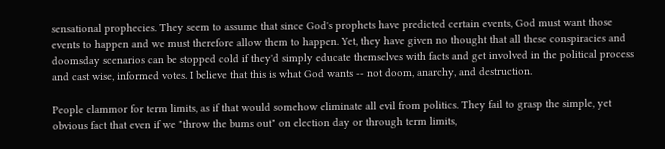sensational prophecies. They seem to assume that since God's prophets have predicted certain events, God must want those events to happen and we must therefore allow them to happen. Yet, they have given no thought that all these conspiracies and doomsday scenarios can be stopped cold if they'd simply educate themselves with facts and get involved in the political process and cast wise, informed votes. I believe that this is what God wants -- not doom, anarchy, and destruction.

People clammor for term limits, as if that would somehow eliminate all evil from politics. They fail to grasp the simple, yet obvious fact that even if we "throw the bums out" on election day or through term limits,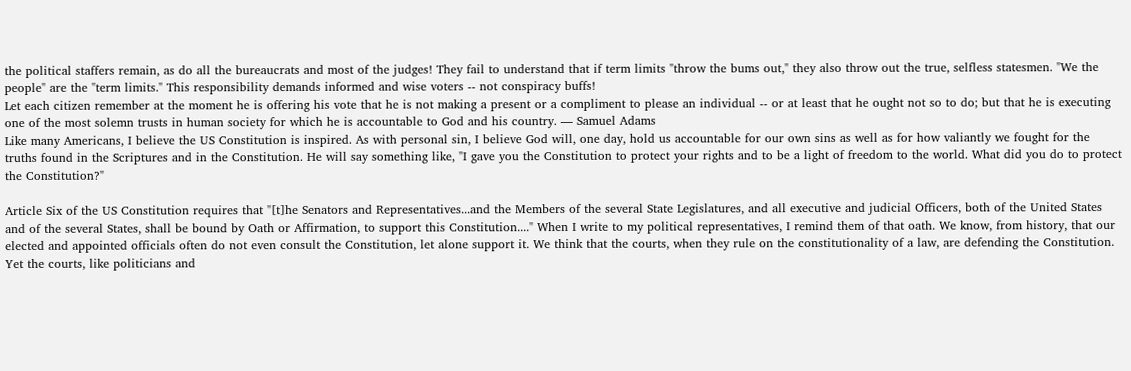the political staffers remain, as do all the bureaucrats and most of the judges! They fail to understand that if term limits "throw the bums out," they also throw out the true, selfless statesmen. "We the people" are the "term limits." This responsibility demands informed and wise voters -- not conspiracy buffs!
Let each citizen remember at the moment he is offering his vote that he is not making a present or a compliment to please an individual -- or at least that he ought not so to do; but that he is executing one of the most solemn trusts in human society for which he is accountable to God and his country. — Samuel Adams
Like many Americans, I believe the US Constitution is inspired. As with personal sin, I believe God will, one day, hold us accountable for our own sins as well as for how valiantly we fought for the truths found in the Scriptures and in the Constitution. He will say something like, "I gave you the Constitution to protect your rights and to be a light of freedom to the world. What did you do to protect the Constitution?"

Article Six of the US Constitution requires that "[t]he Senators and Representatives...and the Members of the several State Legislatures, and all executive and judicial Officers, both of the United States and of the several States, shall be bound by Oath or Affirmation, to support this Constitution...." When I write to my political representatives, I remind them of that oath. We know, from history, that our elected and appointed officials often do not even consult the Constitution, let alone support it. We think that the courts, when they rule on the constitutionality of a law, are defending the Constitution. Yet the courts, like politicians and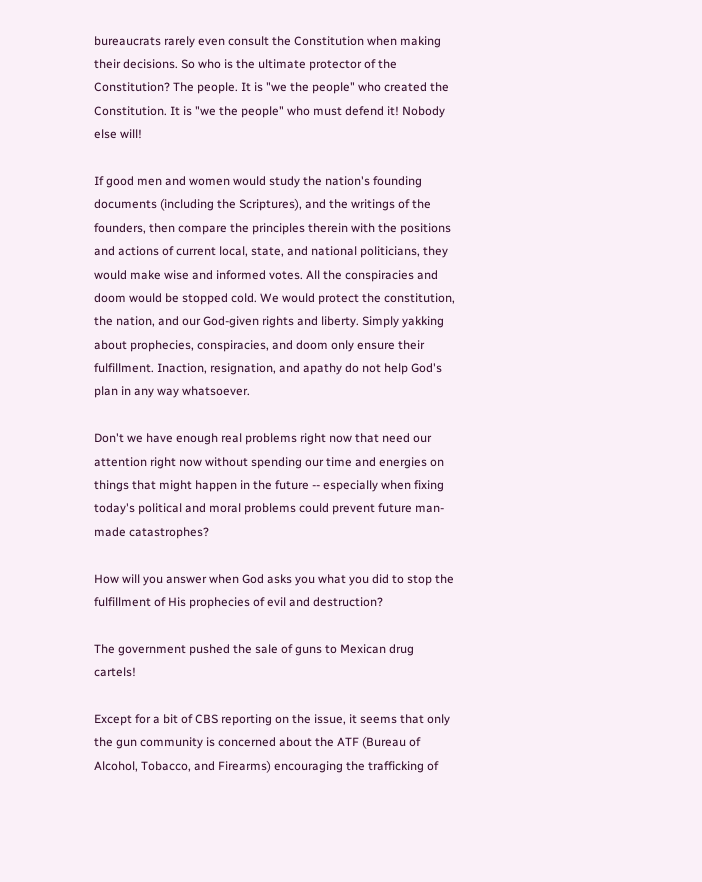bureaucrats rarely even consult the Constitution when making their decisions. So who is the ultimate protector of the Constitution? The people. It is "we the people" who created the Constitution. It is "we the people" who must defend it! Nobody else will!

If good men and women would study the nation's founding documents (including the Scriptures), and the writings of the founders, then compare the principles therein with the positions and actions of current local, state, and national politicians, they would make wise and informed votes. All the conspiracies and doom would be stopped cold. We would protect the constitution, the nation, and our God-given rights and liberty. Simply yakking about prophecies, conspiracies, and doom only ensure their fulfillment. Inaction, resignation, and apathy do not help God's plan in any way whatsoever.

Don't we have enough real problems right now that need our attention right now without spending our time and energies on things that might happen in the future -- especially when fixing today's political and moral problems could prevent future man-made catastrophes?

How will you answer when God asks you what you did to stop the fulfillment of His prophecies of evil and destruction?

The government pushed the sale of guns to Mexican drug cartels!

Except for a bit of CBS reporting on the issue, it seems that only the gun community is concerned about the ATF (Bureau of Alcohol, Tobacco, and Firearms) encouraging the trafficking of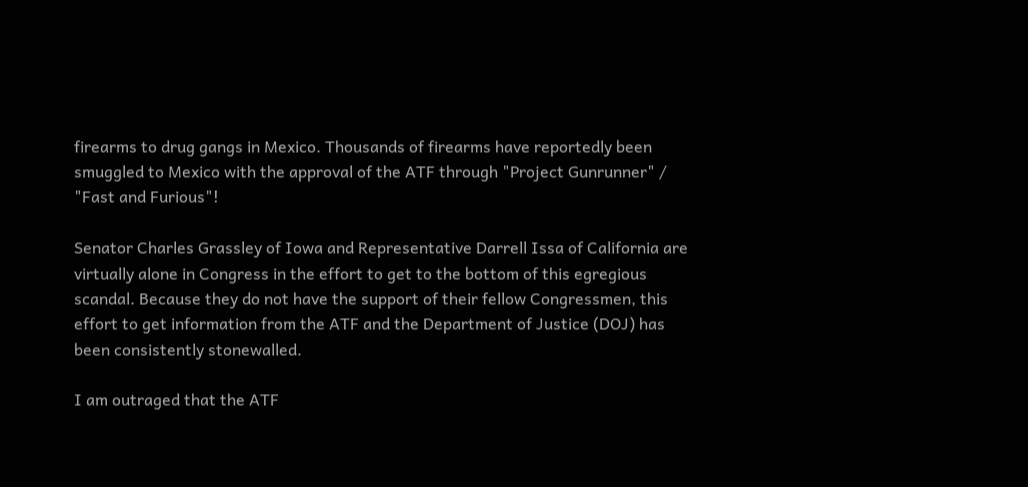firearms to drug gangs in Mexico. Thousands of firearms have reportedly been smuggled to Mexico with the approval of the ATF through "Project Gunrunner" / "Fast and Furious"!

Senator Charles Grassley of Iowa and Representative Darrell Issa of California are virtually alone in Congress in the effort to get to the bottom of this egregious scandal. Because they do not have the support of their fellow Congressmen, this effort to get information from the ATF and the Department of Justice (DOJ) has been consistently stonewalled.

I am outraged that the ATF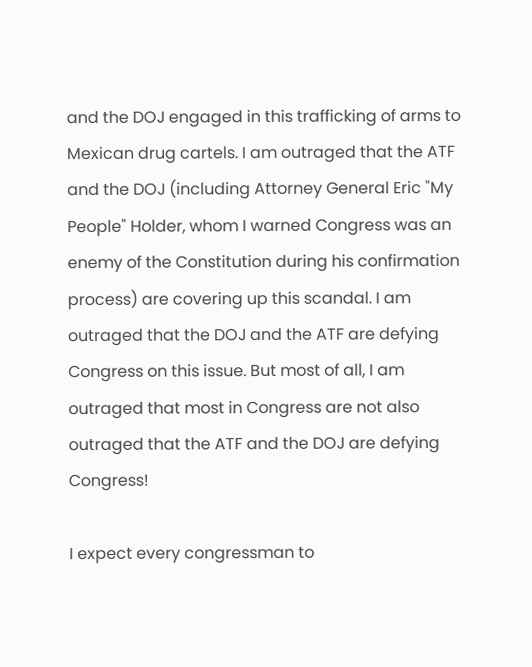and the DOJ engaged in this trafficking of arms to Mexican drug cartels. I am outraged that the ATF and the DOJ (including Attorney General Eric "My People" Holder, whom I warned Congress was an enemy of the Constitution during his confirmation process) are covering up this scandal. I am outraged that the DOJ and the ATF are defying Congress on this issue. But most of all, I am outraged that most in Congress are not also outraged that the ATF and the DOJ are defying Congress!

I expect every congressman to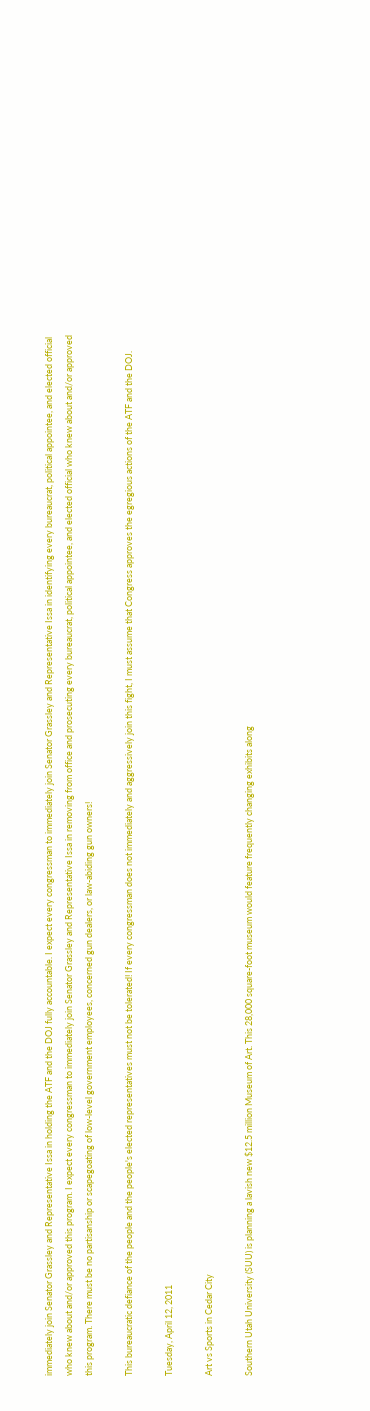immediately join Senator Grassley and Representative Issa in holding the ATF and the DOJ fully accountable. I expect every congressman to immediately join Senator Grassley and Representative Issa in identifying every bureaucrat, political appointee, and elected official who knew about and/or approved this program. I expect every congressman to immediately join Senator Grassley and Representative Issa in removing from office and prosecuting every bureaucrat, political appointee, and elected official who knew about and/or approved this program. There must be no partisanship or scapegoating of low-level government employees, concerned gun dealers, or law-abiding gun owners!

This bureaucratic defiance of the people and the people's elected representatives must not be tolerated! If every congressman does not immediately and aggressively join this fight, I must assume that Congress approves the egregious actions of the ATF and the DOJ.

Tuesday, April 12, 2011

Art vs Sports in Cedar City

Southern Utah University (SUU) is planning a lavish new $12.5 million Museum of Art. This 28,000 square-foot museum would feature frequently changing exhibits along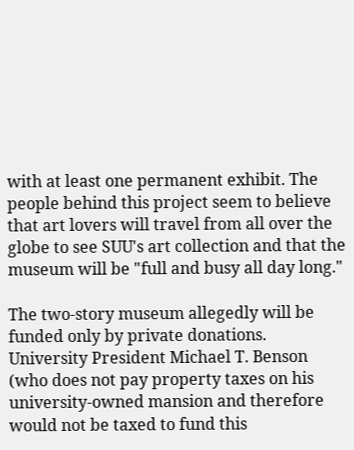with at least one permanent exhibit. The people behind this project seem to believe that art lovers will travel from all over the globe to see SUU's art collection and that the museum will be "full and busy all day long."

The two-story museum allegedly will be funded only by private donations. University President Michael T. Benson (who does not pay property taxes on his university-owned mansion and therefore would not be taxed to fund this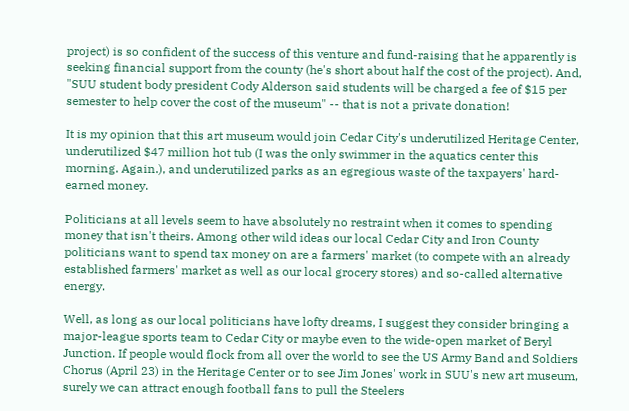project) is so confident of the success of this venture and fund-raising that he apparently is seeking financial support from the county (he's short about half the cost of the project). And, "SUU student body president Cody Alderson said students will be charged a fee of $15 per semester to help cover the cost of the museum" -- that is not a private donation!

It is my opinion that this art museum would join Cedar City's underutilized Heritage Center, underutilized $47 million hot tub (I was the only swimmer in the aquatics center this morning. Again.), and underutilized parks as an egregious waste of the taxpayers' hard-earned money.

Politicians at all levels seem to have absolutely no restraint when it comes to spending money that isn't theirs. Among other wild ideas our local Cedar City and Iron County politicians want to spend tax money on are a farmers' market (to compete with an already established farmers' market as well as our local grocery stores) and so-called alternative energy.

Well, as long as our local politicians have lofty dreams, I suggest they consider bringing a major-league sports team to Cedar City or maybe even to the wide-open market of Beryl Junction. If people would flock from all over the world to see the US Army Band and Soldiers Chorus (April 23) in the Heritage Center or to see Jim Jones' work in SUU's new art museum, surely we can attract enough football fans to pull the Steelers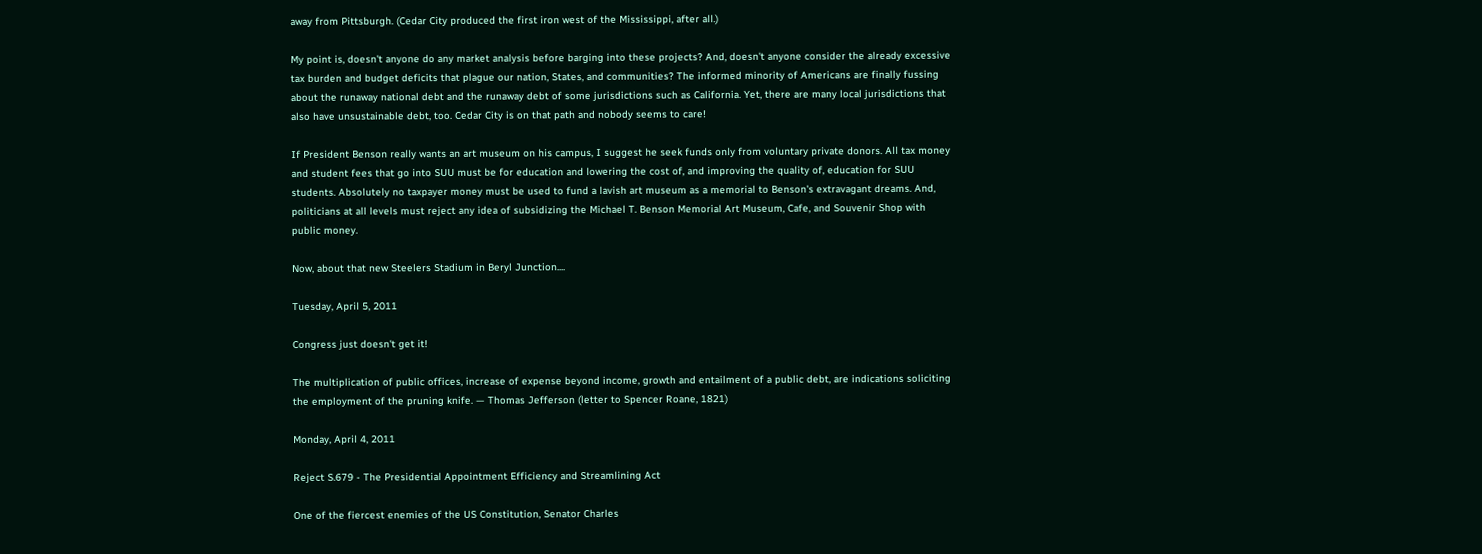away from Pittsburgh. (Cedar City produced the first iron west of the Mississippi, after all.)

My point is, doesn't anyone do any market analysis before barging into these projects? And, doesn't anyone consider the already excessive tax burden and budget deficits that plague our nation, States, and communities? The informed minority of Americans are finally fussing about the runaway national debt and the runaway debt of some jurisdictions such as California. Yet, there are many local jurisdictions that also have unsustainable debt, too. Cedar City is on that path and nobody seems to care!

If President Benson really wants an art museum on his campus, I suggest he seek funds only from voluntary private donors. All tax money and student fees that go into SUU must be for education and lowering the cost of, and improving the quality of, education for SUU students. Absolutely no taxpayer money must be used to fund a lavish art museum as a memorial to Benson's extravagant dreams. And, politicians at all levels must reject any idea of subsidizing the Michael T. Benson Memorial Art Museum, Cafe, and Souvenir Shop with public money.

Now, about that new Steelers Stadium in Beryl Junction....

Tuesday, April 5, 2011

Congress just doesn't get it!

The multiplication of public offices, increase of expense beyond income, growth and entailment of a public debt, are indications soliciting the employment of the pruning knife. — Thomas Jefferson (letter to Spencer Roane, 1821)

Monday, April 4, 2011

Reject S.679 - The Presidential Appointment Efficiency and Streamlining Act

One of the fiercest enemies of the US Constitution, Senator Charles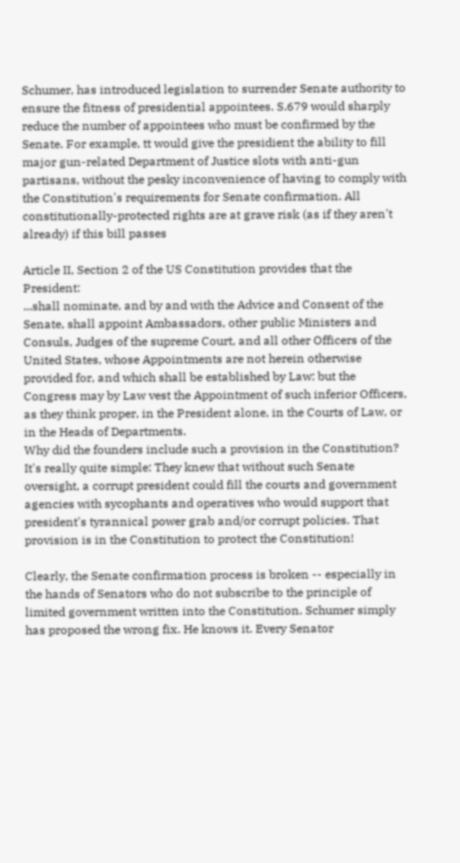Schumer, has introduced legislation to surrender Senate authority to ensure the fitness of presidential appointees. S.679 would sharply reduce the number of appointees who must be confirmed by the Senate. For example, tt would give the presidient the ability to fill major gun-related Department of Justice slots with anti-gun partisans, without the pesky inconvenience of having to comply with the Constitution's requirements for Senate confirmation. All constitutionally-protected rights are at grave risk (as if they aren't already) if this bill passes

Article II, Section 2 of the US Constitution provides that the President:
...shall nominate, and by and with the Advice and Consent of the Senate, shall appoint Ambassadors, other public Ministers and Consuls, Judges of the supreme Court, and all other Officers of the United States, whose Appointments are not herein otherwise provided for, and which shall be established by Law: but the Congress may by Law vest the Appointment of such inferior Officers, as they think proper, in the President alone, in the Courts of Law, or in the Heads of Departments.
Why did the founders include such a provision in the Constitution? It's really quite simple: They knew that without such Senate oversight, a corrupt president could fill the courts and government agencies with sycophants and operatives who would support that president's tyrannical power grab and/or corrupt policies. That provision is in the Constitution to protect the Constitution!

Clearly, the Senate confirmation process is broken -- especially in the hands of Senators who do not subscribe to the principle of limited government written into the Constitution. Schumer simply has proposed the wrong fix. He knows it. Every Senator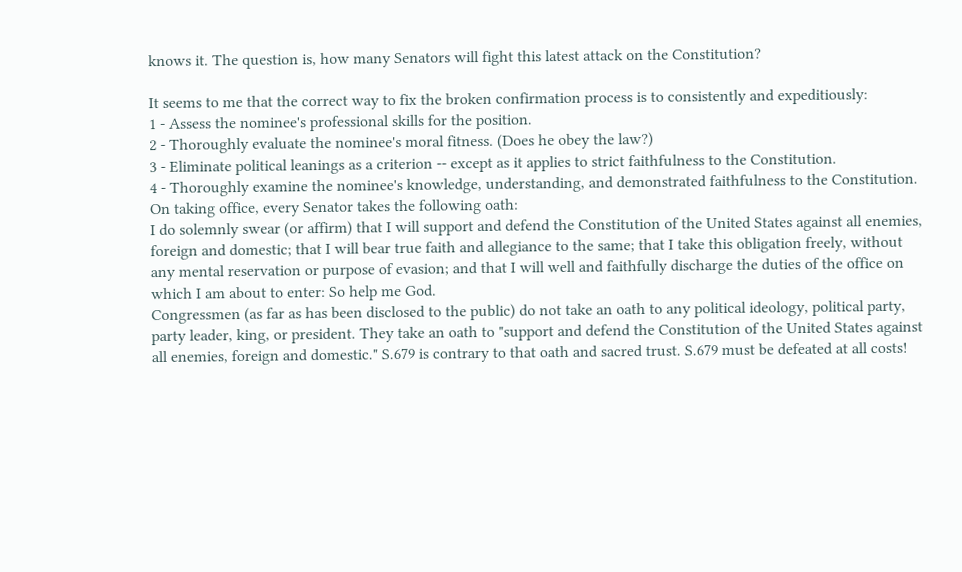knows it. The question is, how many Senators will fight this latest attack on the Constitution?

It seems to me that the correct way to fix the broken confirmation process is to consistently and expeditiously:
1 - Assess the nominee's professional skills for the position.
2 - Thoroughly evaluate the nominee's moral fitness. (Does he obey the law?)
3 - Eliminate political leanings as a criterion -- except as it applies to strict faithfulness to the Constitution.
4 - Thoroughly examine the nominee's knowledge, understanding, and demonstrated faithfulness to the Constitution.
On taking office, every Senator takes the following oath:
I do solemnly swear (or affirm) that I will support and defend the Constitution of the United States against all enemies, foreign and domestic; that I will bear true faith and allegiance to the same; that I take this obligation freely, without any mental reservation or purpose of evasion; and that I will well and faithfully discharge the duties of the office on which I am about to enter: So help me God.
Congressmen (as far as has been disclosed to the public) do not take an oath to any political ideology, political party, party leader, king, or president. They take an oath to "support and defend the Constitution of the United States against all enemies, foreign and domestic." S.679 is contrary to that oath and sacred trust. S.679 must be defeated at all costs!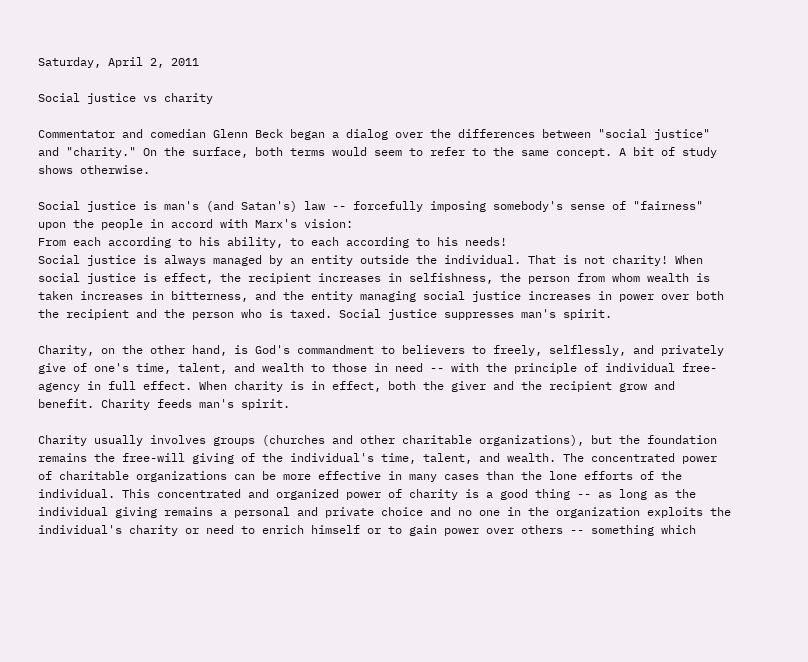Saturday, April 2, 2011

Social justice vs charity

Commentator and comedian Glenn Beck began a dialog over the differences between "social justice" and "charity." On the surface, both terms would seem to refer to the same concept. A bit of study shows otherwise.

Social justice is man's (and Satan's) law -- forcefully imposing somebody's sense of "fairness" upon the people in accord with Marx's vision:
From each according to his ability, to each according to his needs!
Social justice is always managed by an entity outside the individual. That is not charity! When social justice is effect, the recipient increases in selfishness, the person from whom wealth is taken increases in bitterness, and the entity managing social justice increases in power over both the recipient and the person who is taxed. Social justice suppresses man's spirit.

Charity, on the other hand, is God's commandment to believers to freely, selflessly, and privately give of one's time, talent, and wealth to those in need -- with the principle of individual free-agency in full effect. When charity is in effect, both the giver and the recipient grow and benefit. Charity feeds man's spirit.

Charity usually involves groups (churches and other charitable organizations), but the foundation remains the free-will giving of the individual's time, talent, and wealth. The concentrated power of charitable organizations can be more effective in many cases than the lone efforts of the individual. This concentrated and organized power of charity is a good thing -- as long as the individual giving remains a personal and private choice and no one in the organization exploits the individual's charity or need to enrich himself or to gain power over others -- something which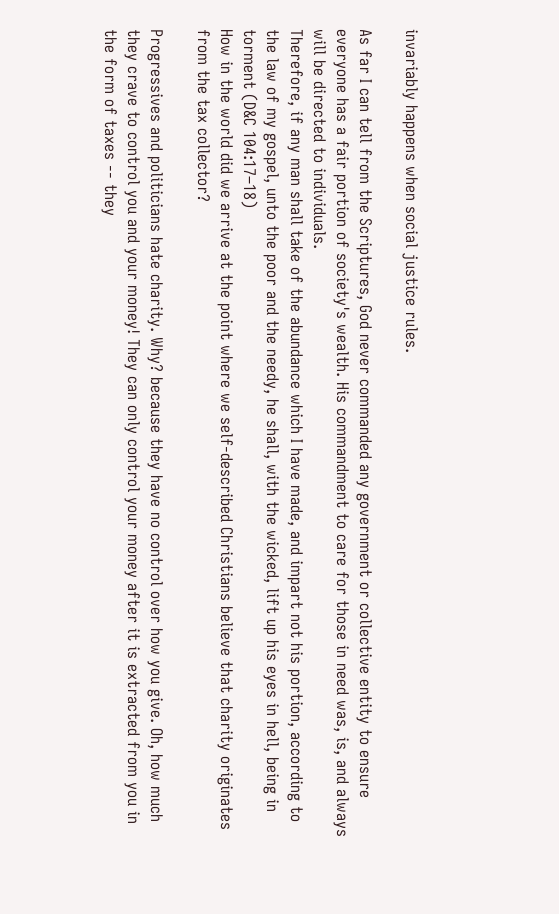invariably happens when social justice rules.

As far I can tell from the Scriptures, God never commanded any government or collective entity to ensure everyone has a fair portion of society's wealth. His commandment to care for those in need was, is, and always will be directed to individuals.
Therefore, if any man shall take of the abundance which I have made, and impart not his portion, according to the law of my gospel, unto the poor and the needy, he shall, with the wicked, lift up his eyes in hell, being in torment (D&C 104:17–18)
How in the world did we arrive at the point where we self-described Christians believe that charity originates from the tax collector?

Progressives and politicians hate charity. Why? because they have no control over how you give. Oh, how much they crave to control you and your money! They can only control your money after it is extracted from you in the form of taxes -- they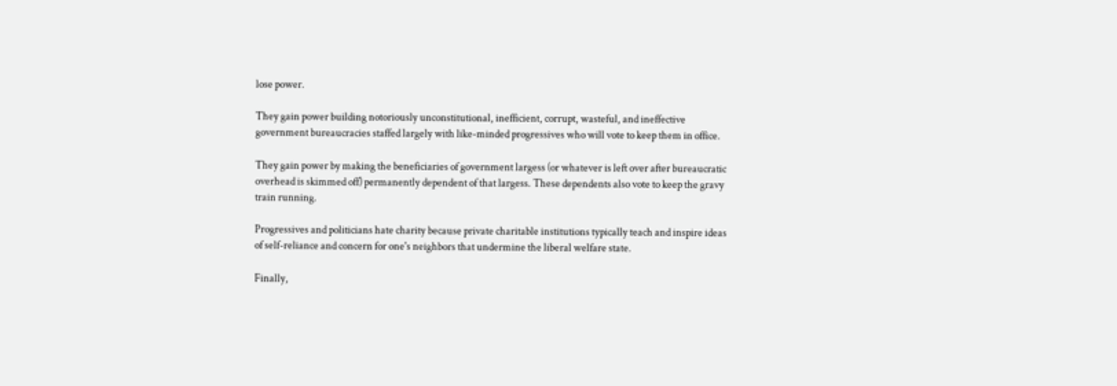lose power.

They gain power building notoriously unconstitutional, inefficient, corrupt, wasteful, and ineffective government bureaucracies staffed largely with like-minded progressives who will vote to keep them in office.

They gain power by making the beneficiaries of government largess (or whatever is left over after bureaucratic overhead is skimmed off) permanently dependent of that largess. These dependents also vote to keep the gravy train running.

Progressives and politicians hate charity because private charitable institutions typically teach and inspire ideas of self-reliance and concern for one's neighbors that undermine the liberal welfare state.

Finally,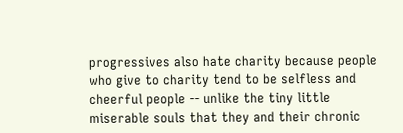progressives also hate charity because people who give to charity tend to be selfless and cheerful people -- unlike the tiny little miserable souls that they and their chronic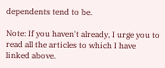dependents tend to be.

Note: If you haven't already, I urge you to read all the articles to which I have linked above.